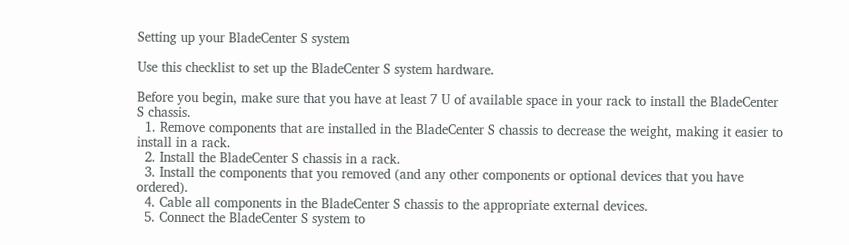Setting up your BladeCenter S system

Use this checklist to set up the BladeCenter S system hardware.

Before you begin, make sure that you have at least 7 U of available space in your rack to install the BladeCenter S chassis.
  1. Remove components that are installed in the BladeCenter S chassis to decrease the weight, making it easier to install in a rack.
  2. Install the BladeCenter S chassis in a rack.
  3. Install the components that you removed (and any other components or optional devices that you have ordered).
  4. Cable all components in the BladeCenter S chassis to the appropriate external devices.
  5. Connect the BladeCenter S system to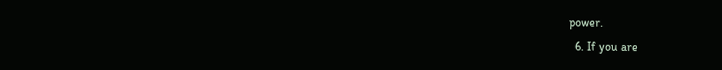power.
  6. If you are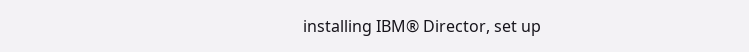installing IBM® Director, set up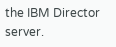the IBM Director server.